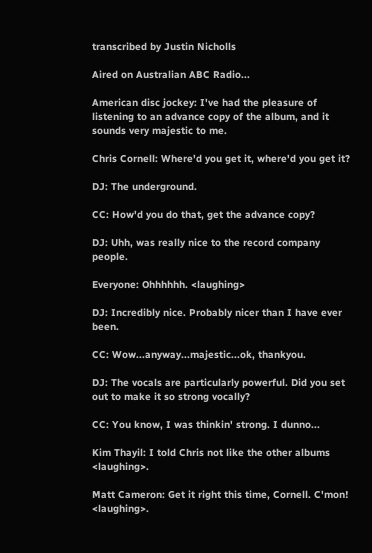transcribed by Justin Nicholls

Aired on Australian ABC Radio...

American disc jockey: I've had the pleasure of listening to an advance copy of the album, and it sounds very majestic to me.

Chris Cornell: Where'd you get it, where'd you get it?

DJ: The underground.

CC: How'd you do that, get the advance copy?

DJ: Uhh, was really nice to the record company people.

Everyone: Ohhhhhh. <laughing>

DJ: Incredibly nice. Probably nicer than I have ever been.

CC: Wow...anyway...majestic...ok, thankyou.

DJ: The vocals are particularly powerful. Did you set out to make it so strong vocally?

CC: You know, I was thinkin' strong. I dunno...

Kim Thayil: I told Chris not like the other albums <laughing>.

Matt Cameron: Get it right this time, Cornell. C'mon! <laughing>.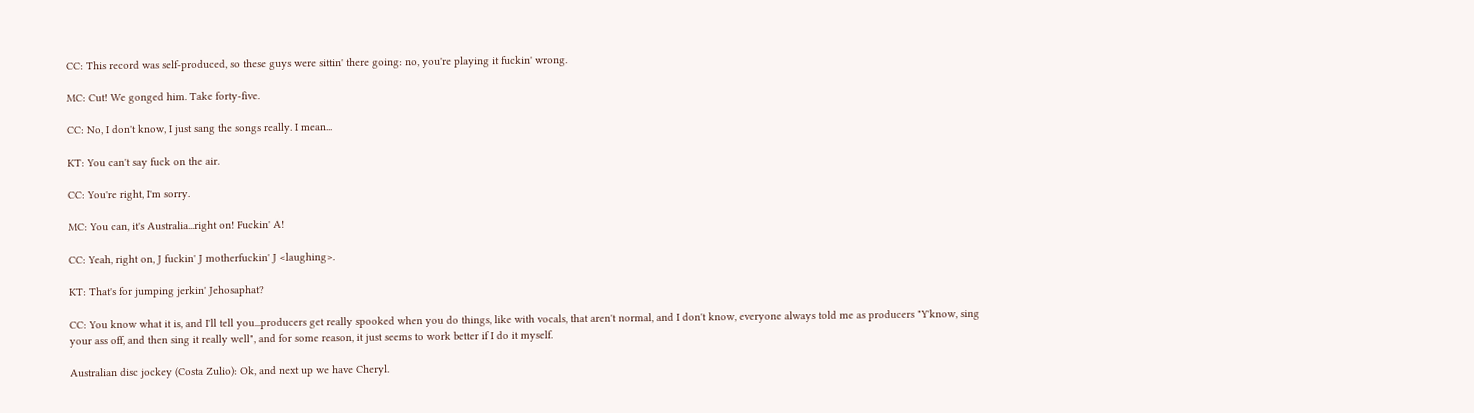CC: This record was self-produced, so these guys were sittin' there going: no, you're playing it fuckin' wrong.

MC: Cut! We gonged him. Take forty-five.

CC: No, I don't know, I just sang the songs really. I mean...

KT: You can't say fuck on the air.

CC: You're right, I'm sorry.

MC: You can, it's Australia...right on! Fuckin' A!

CC: Yeah, right on, J fuckin' J motherfuckin' J <laughing>.

KT: That's for jumping jerkin' Jehosaphat?

CC: You know what it is, and I'll tell you...producers get really spooked when you do things, like with vocals, that aren't normal, and I don't know, everyone always told me as producers "Y'know, sing your ass off, and then sing it really well", and for some reason, it just seems to work better if I do it myself.

Australian disc jockey (Costa Zulio): Ok, and next up we have Cheryl.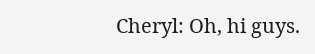Cheryl: Oh, hi guys.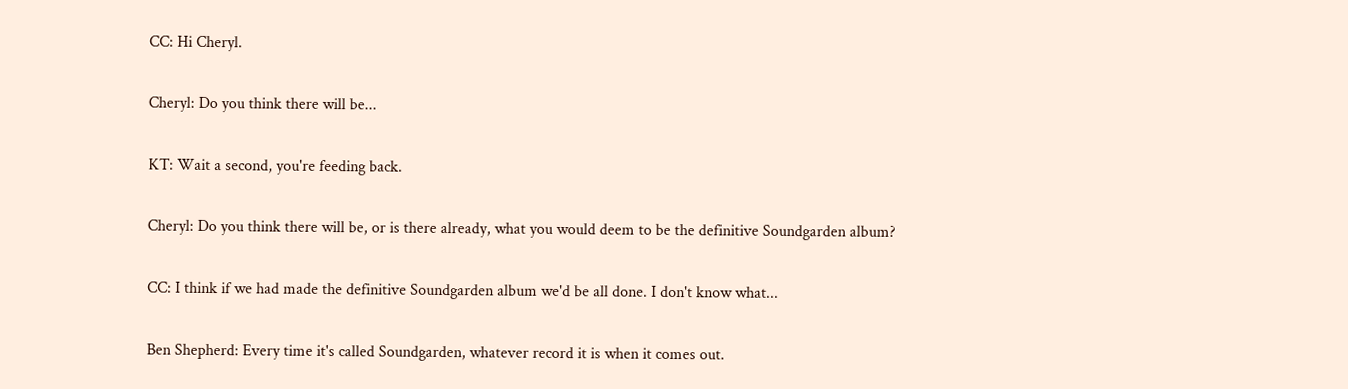CC: Hi Cheryl.

Cheryl: Do you think there will be...

KT: Wait a second, you're feeding back.

Cheryl: Do you think there will be, or is there already, what you would deem to be the definitive Soundgarden album?

CC: I think if we had made the definitive Soundgarden album we'd be all done. I don't know what...

Ben Shepherd: Every time it's called Soundgarden, whatever record it is when it comes out.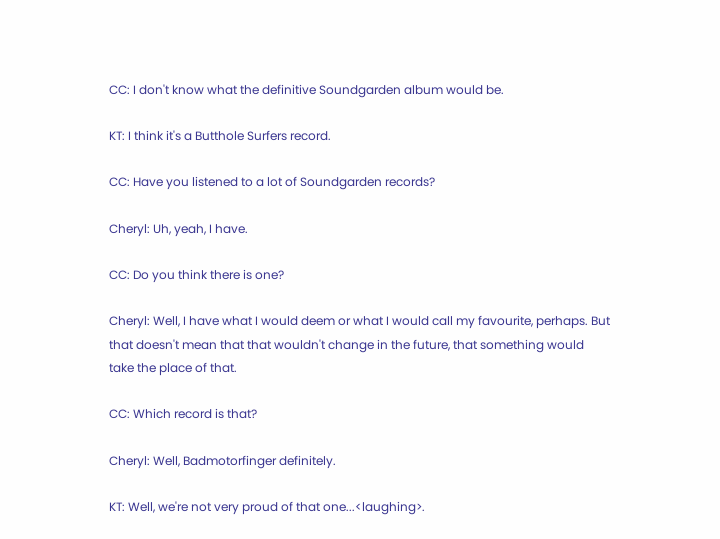CC: I don't know what the definitive Soundgarden album would be.

KT: I think it's a Butthole Surfers record.

CC: Have you listened to a lot of Soundgarden records?

Cheryl: Uh, yeah, I have.

CC: Do you think there is one?

Cheryl: Well, I have what I would deem or what I would call my favourite, perhaps. But that doesn't mean that that wouldn't change in the future, that something would take the place of that.

CC: Which record is that?

Cheryl: Well, Badmotorfinger definitely.

KT: Well, we're not very proud of that one...<laughing>.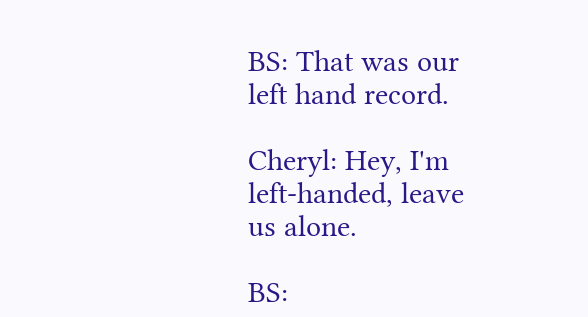BS: That was our left hand record.

Cheryl: Hey, I'm left-handed, leave us alone.

BS: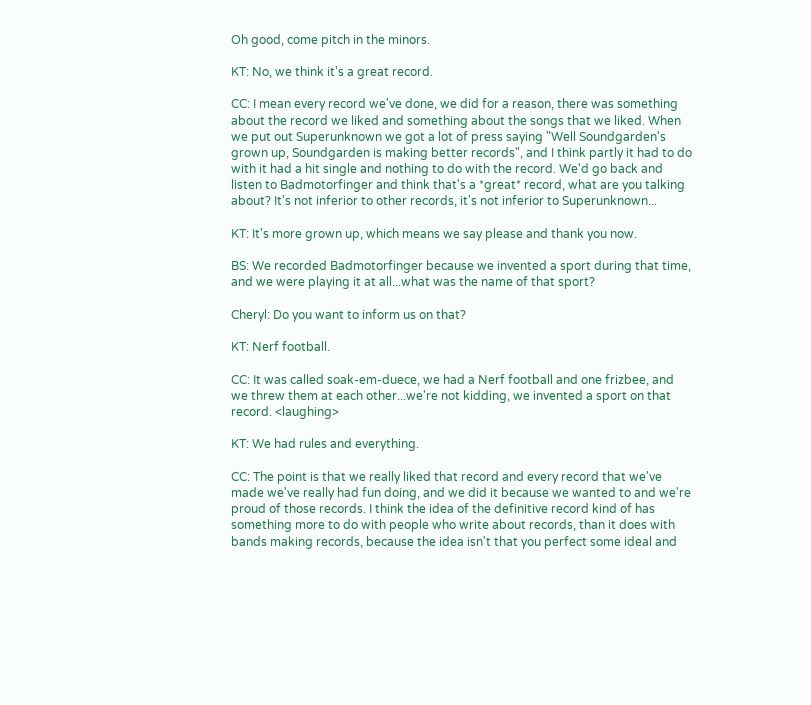Oh good, come pitch in the minors.

KT: No, we think it's a great record.

CC: I mean every record we've done, we did for a reason, there was something about the record we liked and something about the songs that we liked. When we put out Superunknown we got a lot of press saying "Well Soundgarden's grown up, Soundgarden is making better records", and I think partly it had to do with it had a hit single and nothing to do with the record. We'd go back and listen to Badmotorfinger and think that's a *great* record, what are you talking about? It's not inferior to other records, it's not inferior to Superunknown...

KT: It's more grown up, which means we say please and thank you now.

BS: We recorded Badmotorfinger because we invented a sport during that time, and we were playing it at all...what was the name of that sport?

Cheryl: Do you want to inform us on that?

KT: Nerf football.

CC: It was called soak-em-duece, we had a Nerf football and one frizbee, and we threw them at each other...we're not kidding, we invented a sport on that record. <laughing>

KT: We had rules and everything.

CC: The point is that we really liked that record and every record that we've made we've really had fun doing, and we did it because we wanted to and we're proud of those records. I think the idea of the definitive record kind of has something more to do with people who write about records, than it does with bands making records, because the idea isn't that you perfect some ideal and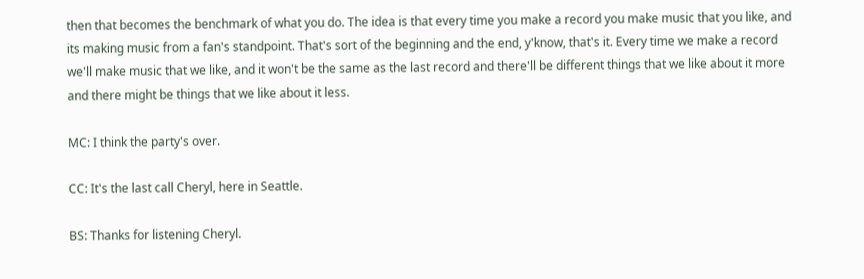then that becomes the benchmark of what you do. The idea is that every time you make a record you make music that you like, and its making music from a fan's standpoint. That's sort of the beginning and the end, y'know, that's it. Every time we make a record we'll make music that we like, and it won't be the same as the last record and there'll be different things that we like about it more and there might be things that we like about it less.

MC: I think the party's over.

CC: It's the last call Cheryl, here in Seattle.

BS: Thanks for listening Cheryl.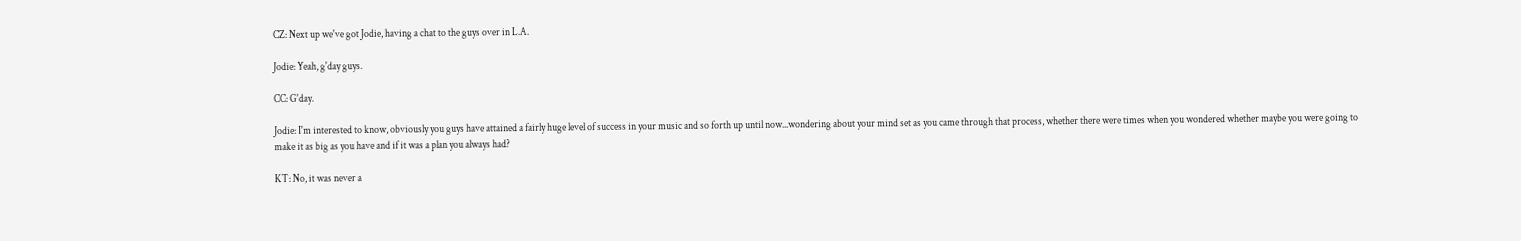CZ: Next up we've got Jodie, having a chat to the guys over in L.A.

Jodie: Yeah, g'day guys.

CC: G'day.

Jodie: I'm interested to know, obviously you guys have attained a fairly huge level of success in your music and so forth up until now...wondering about your mind set as you came through that process, whether there were times when you wondered whether maybe you were going to make it as big as you have and if it was a plan you always had?

KT: No, it was never a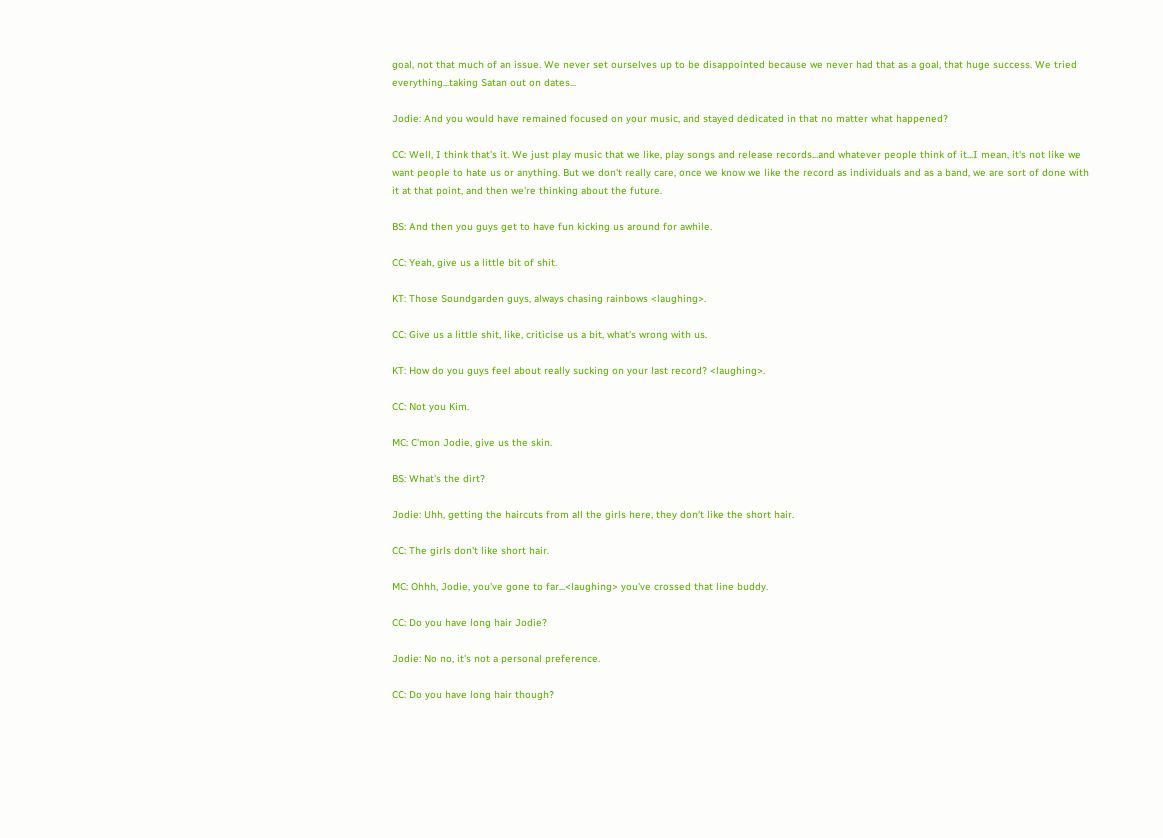goal, not that much of an issue. We never set ourselves up to be disappointed because we never had that as a goal, that huge success. We tried everything...taking Satan out on dates...

Jodie: And you would have remained focused on your music, and stayed dedicated in that no matter what happened?

CC: Well, I think that's it. We just play music that we like, play songs and release records...and whatever people think of it...I mean, it's not like we want people to hate us or anything. But we don't really care, once we know we like the record as individuals and as a band, we are sort of done with it at that point, and then we're thinking about the future.

BS: And then you guys get to have fun kicking us around for awhile.

CC: Yeah, give us a little bit of shit.

KT: Those Soundgarden guys, always chasing rainbows <laughing>.

CC: Give us a little shit, like, criticise us a bit, what's wrong with us.

KT: How do you guys feel about really sucking on your last record? <laughing>.

CC: Not you Kim.

MC: C'mon Jodie, give us the skin.

BS: What's the dirt?

Jodie: Uhh, getting the haircuts from all the girls here, they don't like the short hair.

CC: The girls don't like short hair.

MC: Ohhh, Jodie, you've gone to far...<laughing> you've crossed that line buddy.

CC: Do you have long hair Jodie?

Jodie: No no, it's not a personal preference.

CC: Do you have long hair though?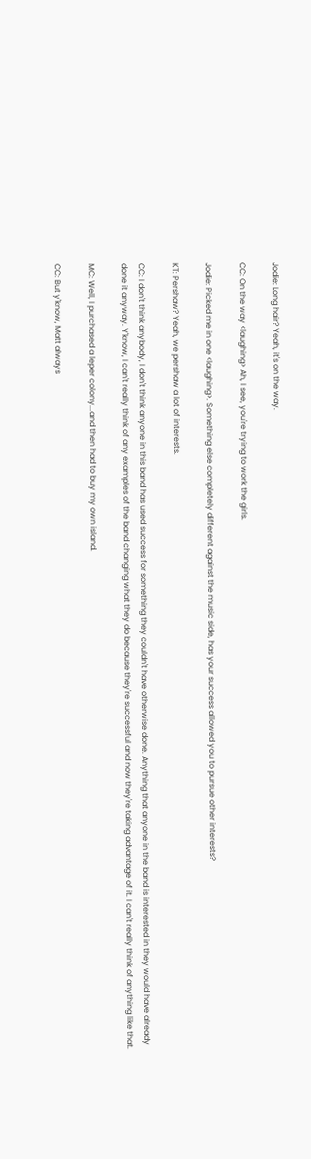Jodie: Long hair? Yeah, it's on the way.

CC: On the way <laughing> Ah, I see, you're trying to work the girls.

Jodie: Picked me in one <laughing>. Something else completely different against the music side, has your success allowed you to pursue other interests?

KT: Pershaw? Yeah, we pershaw a lot of interests.

CC: I don't think anybody, I don't think anyone in this band has used success for something they couldn't have otherwise done. Anything that anyone in the band is interested in they would have already done it anyway. Y'know, I can't really think of any examples of the band changing what they do because they're successful and now they're taking advantage of it. I can't really think of anything like that.

MC: Well, I purchased a leper colony...and then had to buy my own island.

CC: But y'know, Matt always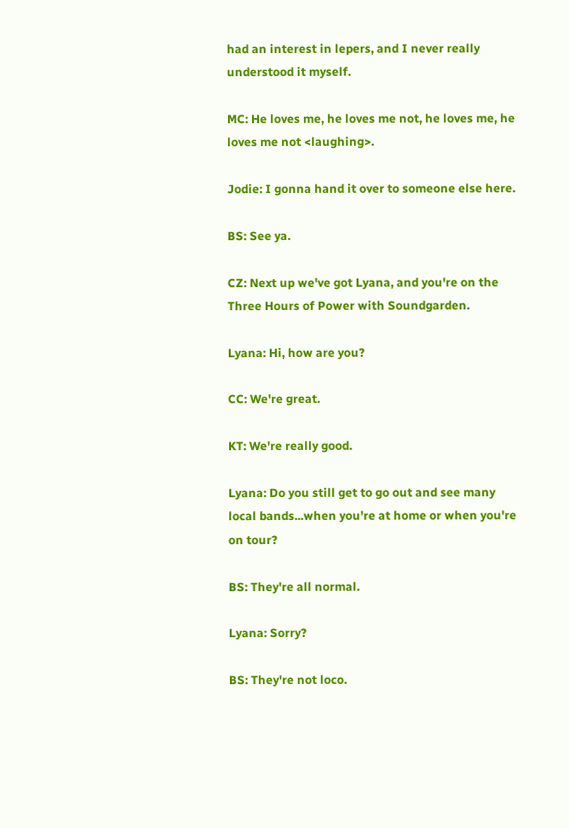had an interest in lepers, and I never really understood it myself.

MC: He loves me, he loves me not, he loves me, he loves me not <laughing>.

Jodie: I gonna hand it over to someone else here.

BS: See ya.

CZ: Next up we've got Lyana, and you're on the Three Hours of Power with Soundgarden.

Lyana: Hi, how are you?

CC: We're great.

KT: We're really good.

Lyana: Do you still get to go out and see many local bands...when you're at home or when you're on tour?

BS: They're all normal.

Lyana: Sorry?

BS: They're not loco.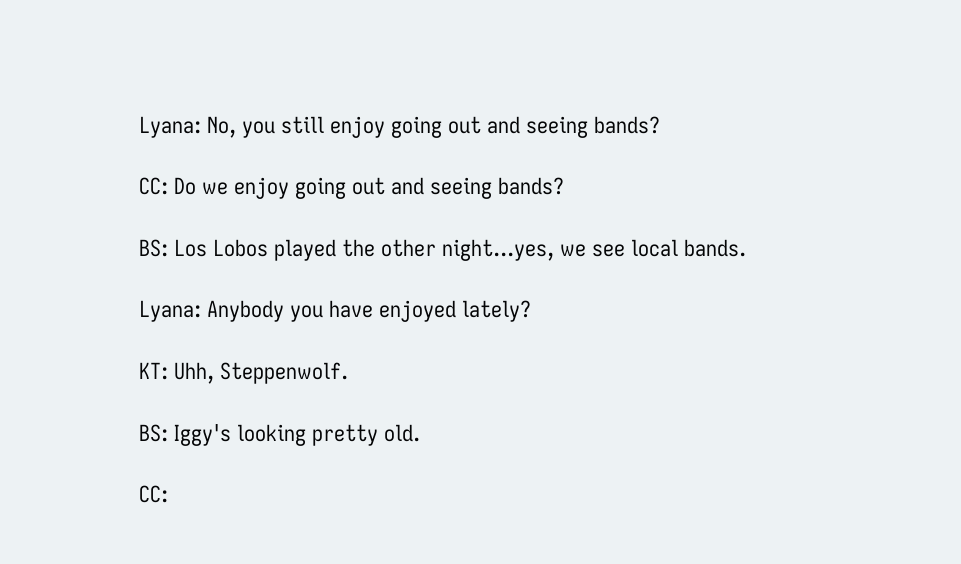Lyana: No, you still enjoy going out and seeing bands?

CC: Do we enjoy going out and seeing bands?

BS: Los Lobos played the other night...yes, we see local bands.

Lyana: Anybody you have enjoyed lately?

KT: Uhh, Steppenwolf.

BS: Iggy's looking pretty old.

CC: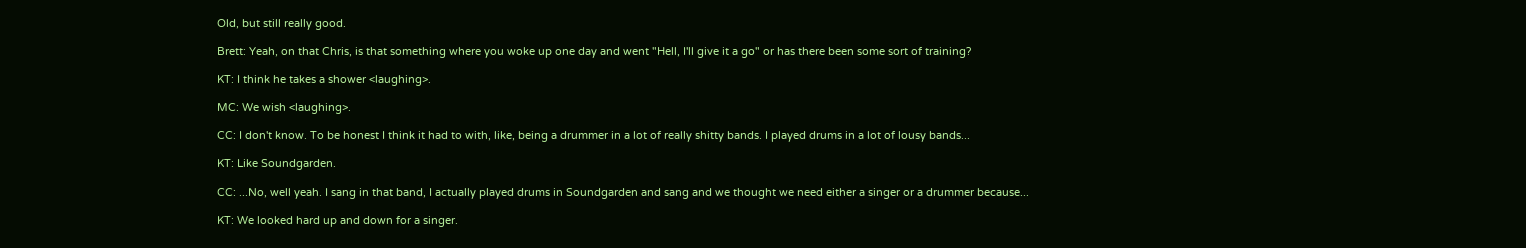Old, but still really good.

Brett: Yeah, on that Chris, is that something where you woke up one day and went "Hell, I'll give it a go" or has there been some sort of training?

KT: I think he takes a shower <laughing>.

MC: We wish <laughing>.

CC: I don't know. To be honest I think it had to with, like, being a drummer in a lot of really shitty bands. I played drums in a lot of lousy bands...

KT: Like Soundgarden.

CC: ...No, well yeah. I sang in that band, I actually played drums in Soundgarden and sang and we thought we need either a singer or a drummer because...

KT: We looked hard up and down for a singer.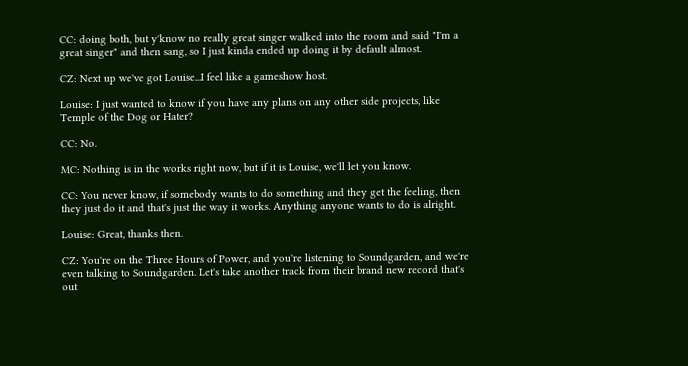CC: doing both, but y'know no really great singer walked into the room and said "I'm a great singer" and then sang, so I just kinda ended up doing it by default almost.

CZ: Next up we've got Louise...I feel like a gameshow host.

Louise: I just wanted to know if you have any plans on any other side projects, like Temple of the Dog or Hater?

CC: No.

MC: Nothing is in the works right now, but if it is Louise, we'll let you know.

CC: You never know, if somebody wants to do something and they get the feeling, then they just do it and that's just the way it works. Anything anyone wants to do is alright.

Louise: Great, thanks then.

CZ: You're on the Three Hours of Power, and you're listening to Soundgarden, and we're even talking to Soundgarden. Let's take another track from their brand new record that's out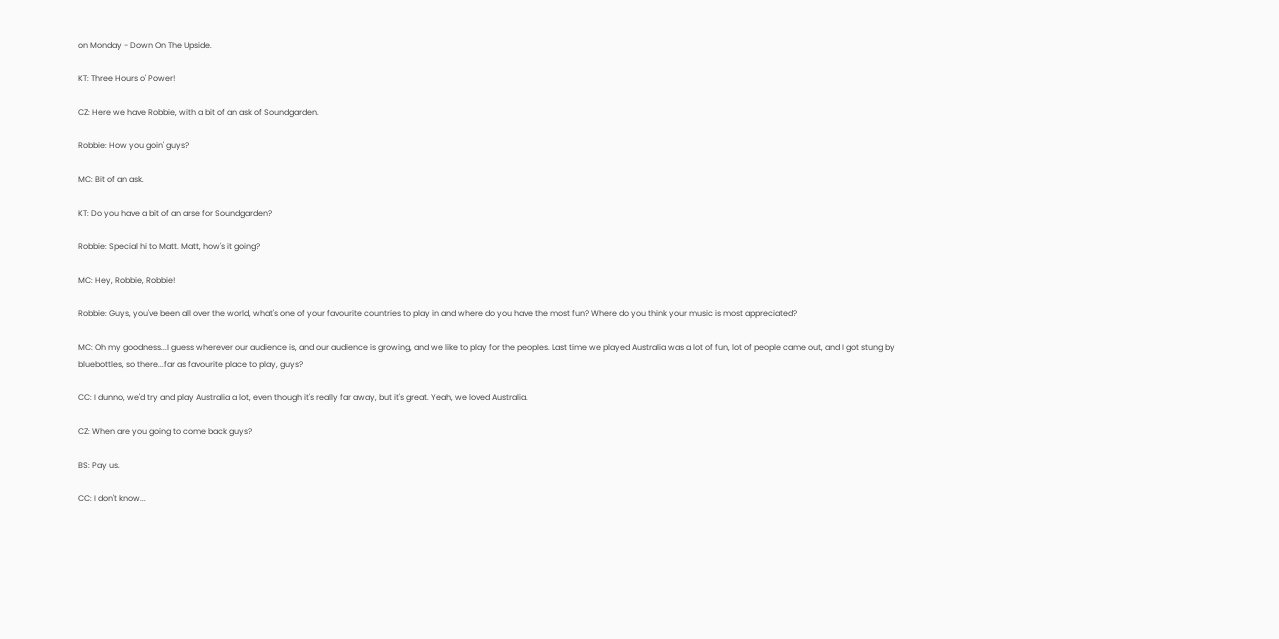on Monday - Down On The Upside.

KT: Three Hours o' Power!

CZ: Here we have Robbie, with a bit of an ask of Soundgarden.

Robbie: How you goin' guys?

MC: Bit of an ask.

KT: Do you have a bit of an arse for Soundgarden?

Robbie: Special hi to Matt. Matt, how's it going?

MC: Hey, Robbie, Robbie!

Robbie: Guys, you've been all over the world, what's one of your favourite countries to play in and where do you have the most fun? Where do you think your music is most appreciated?

MC: Oh my goodness...I guess wherever our audience is, and our audience is growing, and we like to play for the peoples. Last time we played Australia was a lot of fun, lot of people came out, and I got stung by bluebottles, so there...far as favourite place to play, guys?

CC: I dunno, we'd try and play Australia a lot, even though it's really far away, but it's great. Yeah, we loved Australia.

CZ: When are you going to come back guys?

BS: Pay us.

CC: I don't know...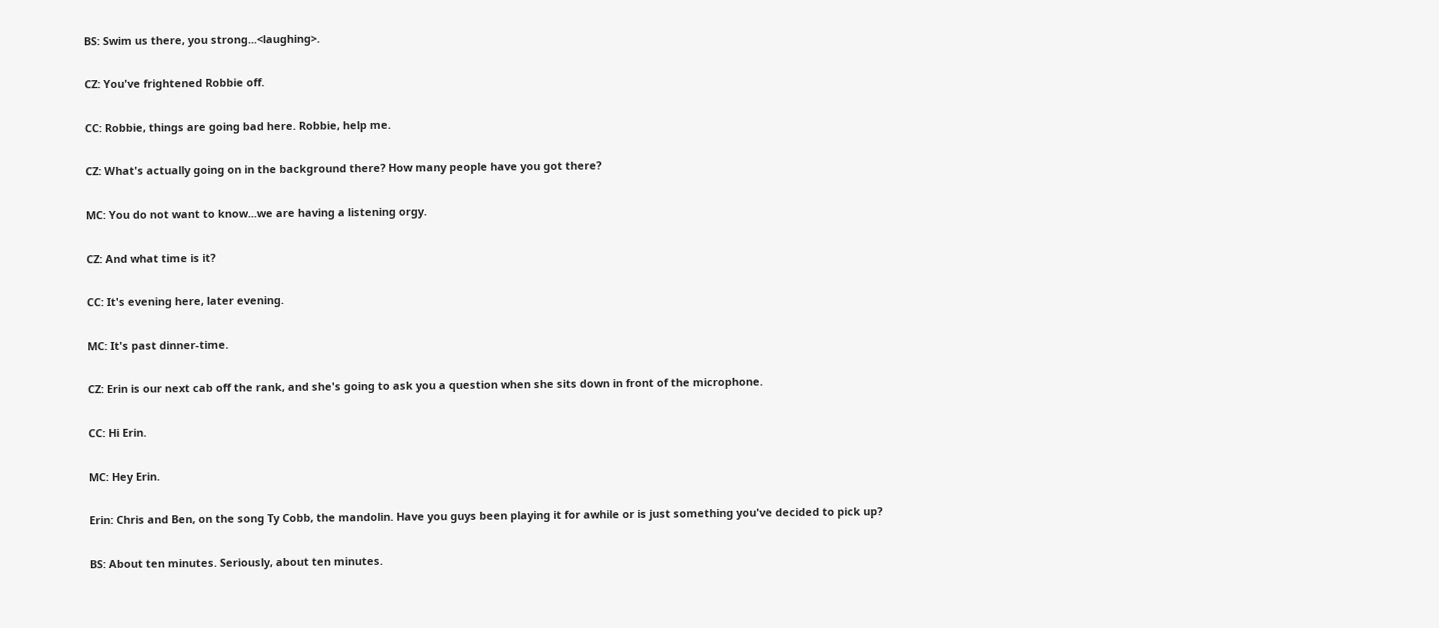BS: Swim us there, you strong...<laughing>.

CZ: You've frightened Robbie off.

CC: Robbie, things are going bad here. Robbie, help me.

CZ: What's actually going on in the background there? How many people have you got there?

MC: You do not want to know...we are having a listening orgy.

CZ: And what time is it?

CC: It's evening here, later evening.

MC: It's past dinner-time.

CZ: Erin is our next cab off the rank, and she's going to ask you a question when she sits down in front of the microphone.

CC: Hi Erin.

MC: Hey Erin.

Erin: Chris and Ben, on the song Ty Cobb, the mandolin. Have you guys been playing it for awhile or is just something you've decided to pick up?

BS: About ten minutes. Seriously, about ten minutes.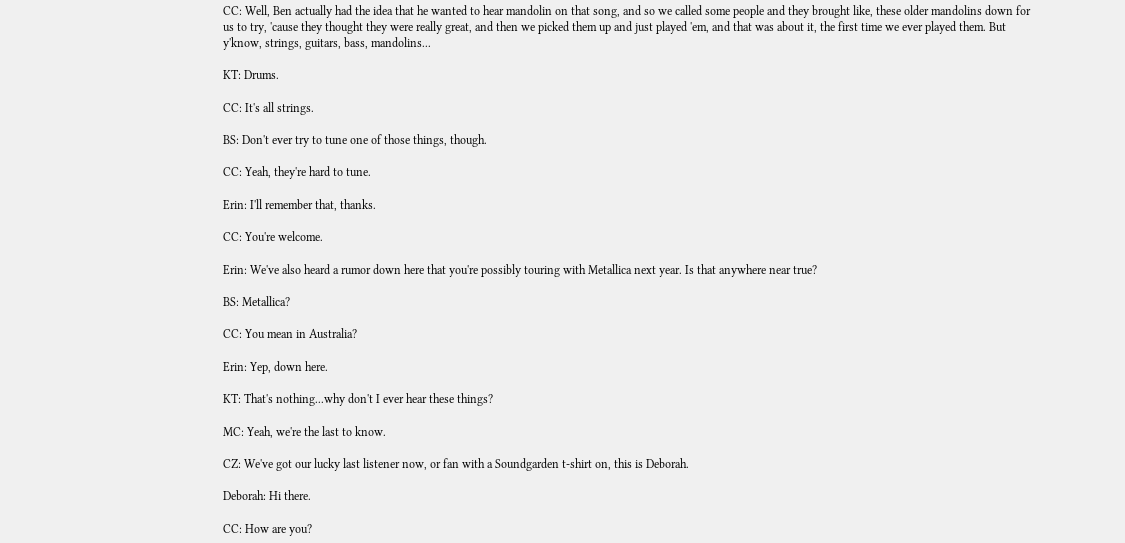CC: Well, Ben actually had the idea that he wanted to hear mandolin on that song, and so we called some people and they brought like, these older mandolins down for us to try, 'cause they thought they were really great, and then we picked them up and just played 'em, and that was about it, the first time we ever played them. But y'know, strings, guitars, bass, mandolins...

KT: Drums.

CC: It's all strings.

BS: Don't ever try to tune one of those things, though.

CC: Yeah, they're hard to tune.

Erin: I'll remember that, thanks.

CC: You're welcome.

Erin: We've also heard a rumor down here that you're possibly touring with Metallica next year. Is that anywhere near true?

BS: Metallica?

CC: You mean in Australia?

Erin: Yep, down here.

KT: That's nothing...why don't I ever hear these things?

MC: Yeah, we're the last to know.

CZ: We've got our lucky last listener now, or fan with a Soundgarden t-shirt on, this is Deborah.

Deborah: Hi there.

CC: How are you?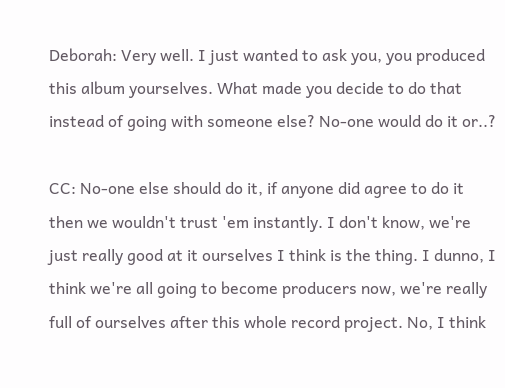Deborah: Very well. I just wanted to ask you, you produced this album yourselves. What made you decide to do that instead of going with someone else? No-one would do it or..?

CC: No-one else should do it, if anyone did agree to do it then we wouldn't trust 'em instantly. I don't know, we're just really good at it ourselves I think is the thing. I dunno, I think we're all going to become producers now, we're really full of ourselves after this whole record project. No, I think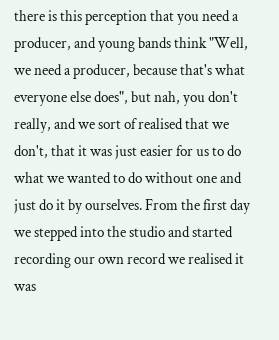there is this perception that you need a producer, and young bands think "Well, we need a producer, because that's what everyone else does", but nah, you don't really, and we sort of realised that we don't, that it was just easier for us to do what we wanted to do without one and just do it by ourselves. From the first day we stepped into the studio and started recording our own record we realised it was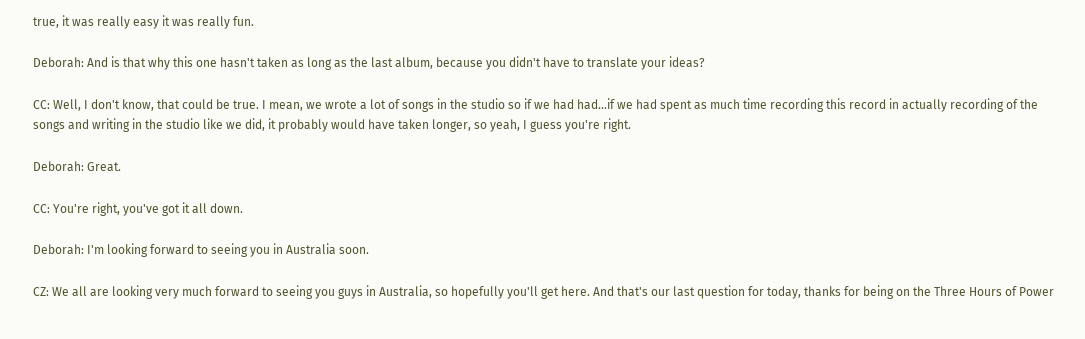true, it was really easy it was really fun.

Deborah: And is that why this one hasn't taken as long as the last album, because you didn't have to translate your ideas?

CC: Well, I don't know, that could be true. I mean, we wrote a lot of songs in the studio so if we had had...if we had spent as much time recording this record in actually recording of the songs and writing in the studio like we did, it probably would have taken longer, so yeah, I guess you're right.

Deborah: Great.

CC: You're right, you've got it all down.

Deborah: I'm looking forward to seeing you in Australia soon.

CZ: We all are looking very much forward to seeing you guys in Australia, so hopefully you'll get here. And that's our last question for today, thanks for being on the Three Hours of Power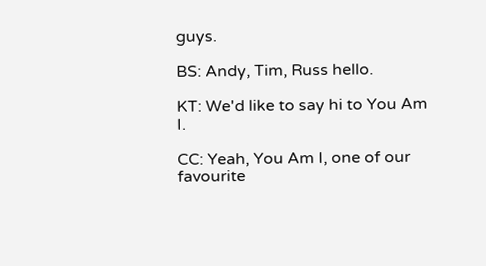guys.

BS: Andy, Tim, Russ hello.

KT: We'd like to say hi to You Am I.

CC: Yeah, You Am I, one of our favourite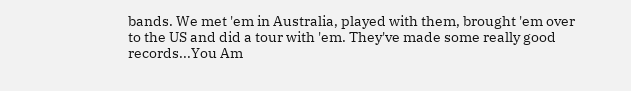bands. We met 'em in Australia, played with them, brought 'em over to the US and did a tour with 'em. They've made some really good records...You Am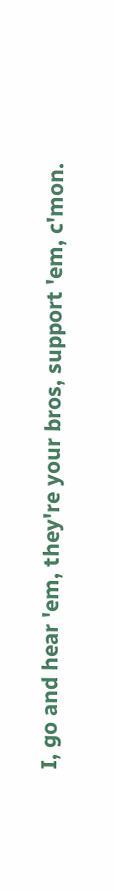I, go and hear 'em, they're your bros, support 'em, c'mon.